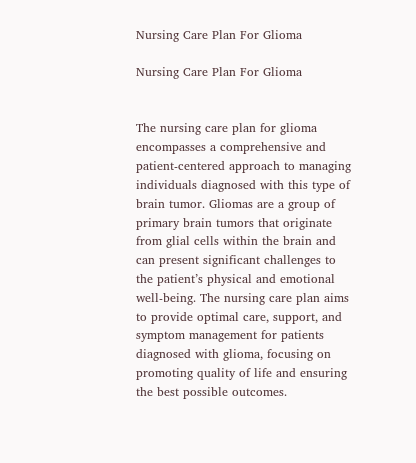Nursing Care Plan For Glioma

Nursing Care Plan For Glioma


The nursing care plan for glioma encompasses a comprehensive and patient-centered approach to managing individuals diagnosed with this type of brain tumor. Gliomas are a group of primary brain tumors that originate from glial cells within the brain and can present significant challenges to the patient’s physical and emotional well-being. The nursing care plan aims to provide optimal care, support, and symptom management for patients diagnosed with glioma, focusing on promoting quality of life and ensuring the best possible outcomes.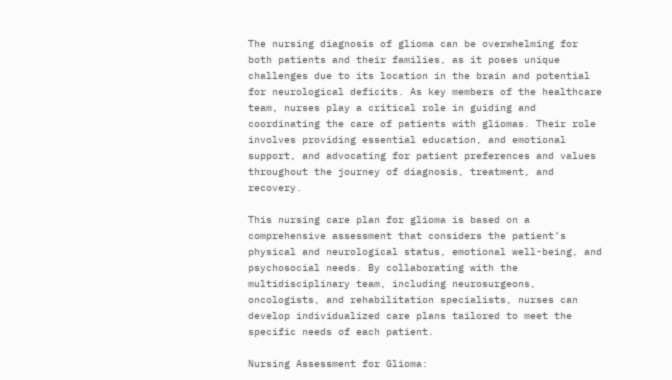The nursing diagnosis of glioma can be overwhelming for both patients and their families, as it poses unique challenges due to its location in the brain and potential for neurological deficits. As key members of the healthcare team, nurses play a critical role in guiding and coordinating the care of patients with gliomas. Their role involves providing essential education, and emotional support, and advocating for patient preferences and values throughout the journey of diagnosis, treatment, and recovery.

This nursing care plan for glioma is based on a comprehensive assessment that considers the patient’s physical and neurological status, emotional well-being, and psychosocial needs. By collaborating with the multidisciplinary team, including neurosurgeons, oncologists, and rehabilitation specialists, nurses can develop individualized care plans tailored to meet the specific needs of each patient.

Nursing Assessment for Glioma: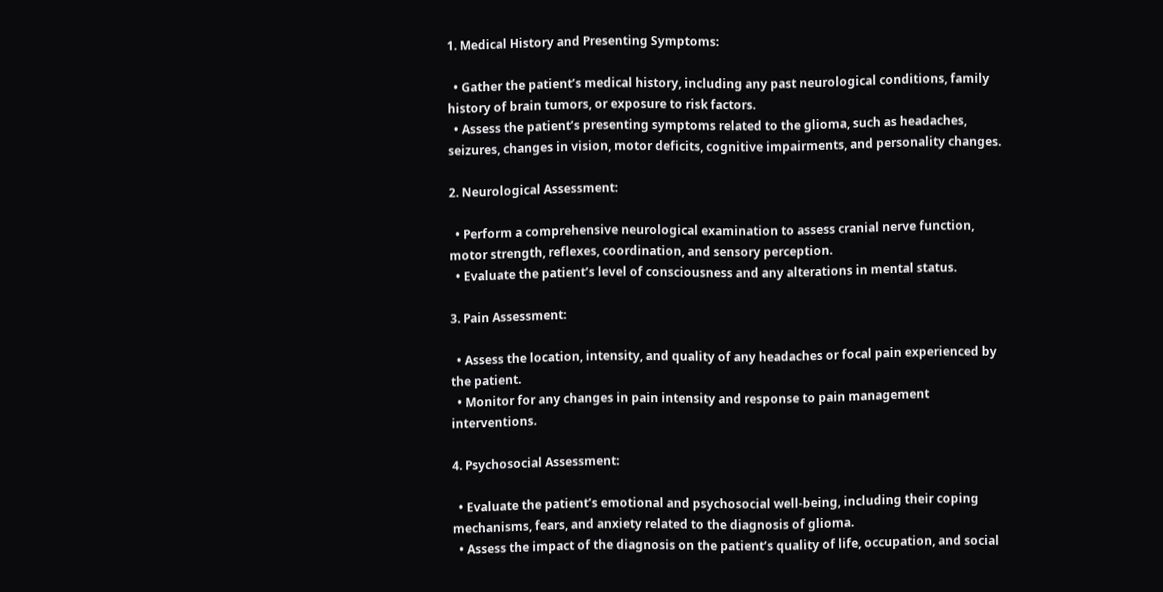1. Medical History and Presenting Symptoms:

  • Gather the patient’s medical history, including any past neurological conditions, family history of brain tumors, or exposure to risk factors.
  • Assess the patient’s presenting symptoms related to the glioma, such as headaches, seizures, changes in vision, motor deficits, cognitive impairments, and personality changes.

2. Neurological Assessment:

  • Perform a comprehensive neurological examination to assess cranial nerve function, motor strength, reflexes, coordination, and sensory perception.
  • Evaluate the patient’s level of consciousness and any alterations in mental status.

3. Pain Assessment:

  • Assess the location, intensity, and quality of any headaches or focal pain experienced by the patient.
  • Monitor for any changes in pain intensity and response to pain management interventions.

4. Psychosocial Assessment:

  • Evaluate the patient’s emotional and psychosocial well-being, including their coping mechanisms, fears, and anxiety related to the diagnosis of glioma.
  • Assess the impact of the diagnosis on the patient’s quality of life, occupation, and social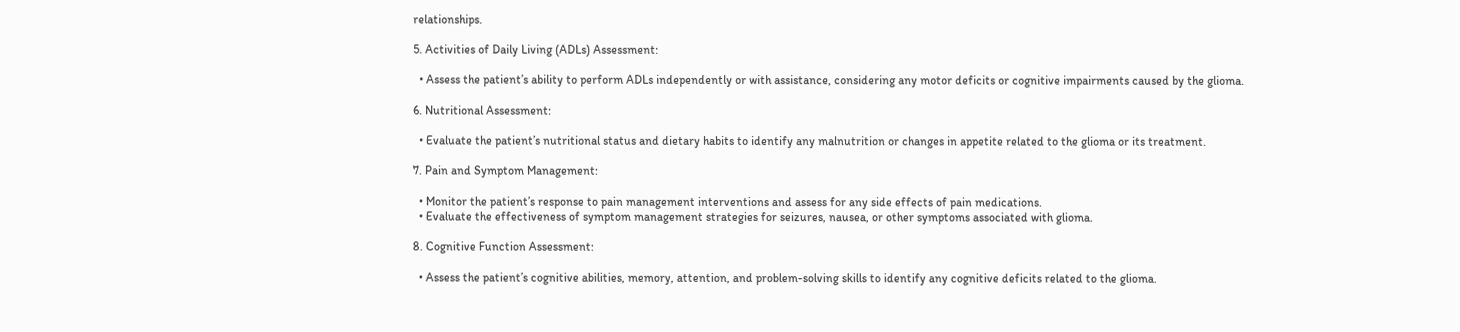relationships.

5. Activities of Daily Living (ADLs) Assessment:

  • Assess the patient’s ability to perform ADLs independently or with assistance, considering any motor deficits or cognitive impairments caused by the glioma.

6. Nutritional Assessment:

  • Evaluate the patient’s nutritional status and dietary habits to identify any malnutrition or changes in appetite related to the glioma or its treatment.

7. Pain and Symptom Management:

  • Monitor the patient’s response to pain management interventions and assess for any side effects of pain medications.
  • Evaluate the effectiveness of symptom management strategies for seizures, nausea, or other symptoms associated with glioma.

8. Cognitive Function Assessment:

  • Assess the patient’s cognitive abilities, memory, attention, and problem-solving skills to identify any cognitive deficits related to the glioma.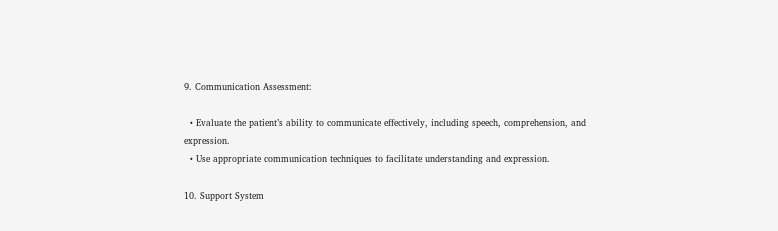9. Communication Assessment:

  • Evaluate the patient’s ability to communicate effectively, including speech, comprehension, and expression.
  • Use appropriate communication techniques to facilitate understanding and expression.

10. Support System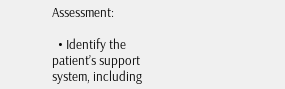Assessment:

  • Identify the patient’s support system, including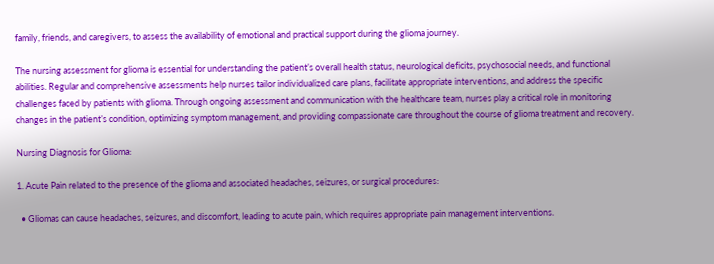family, friends, and caregivers, to assess the availability of emotional and practical support during the glioma journey.

The nursing assessment for glioma is essential for understanding the patient’s overall health status, neurological deficits, psychosocial needs, and functional abilities. Regular and comprehensive assessments help nurses tailor individualized care plans, facilitate appropriate interventions, and address the specific challenges faced by patients with glioma. Through ongoing assessment and communication with the healthcare team, nurses play a critical role in monitoring changes in the patient’s condition, optimizing symptom management, and providing compassionate care throughout the course of glioma treatment and recovery.

Nursing Diagnosis for Glioma:

1. Acute Pain related to the presence of the glioma and associated headaches, seizures, or surgical procedures:

  • Gliomas can cause headaches, seizures, and discomfort, leading to acute pain, which requires appropriate pain management interventions.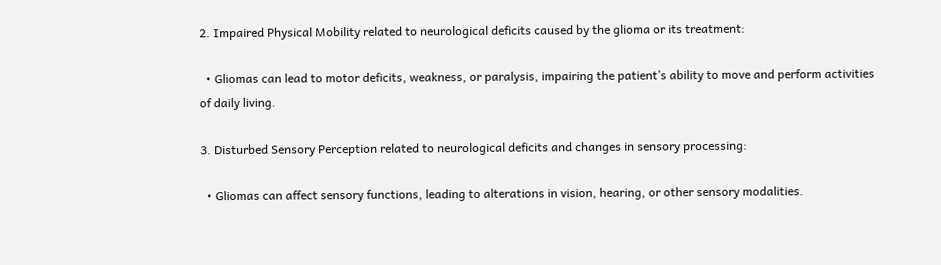2. Impaired Physical Mobility related to neurological deficits caused by the glioma or its treatment:

  • Gliomas can lead to motor deficits, weakness, or paralysis, impairing the patient’s ability to move and perform activities of daily living.

3. Disturbed Sensory Perception related to neurological deficits and changes in sensory processing:

  • Gliomas can affect sensory functions, leading to alterations in vision, hearing, or other sensory modalities.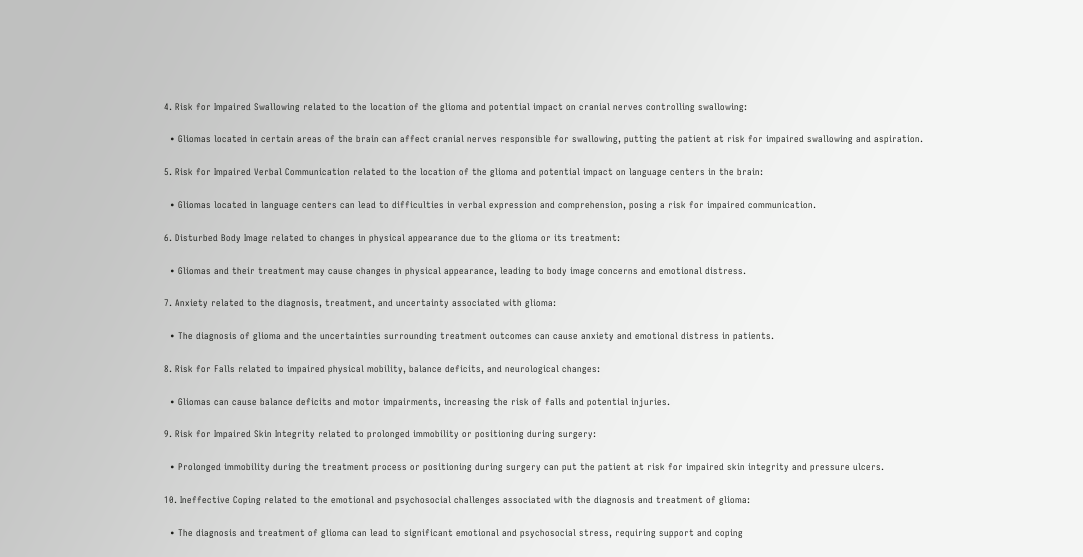4. Risk for Impaired Swallowing related to the location of the glioma and potential impact on cranial nerves controlling swallowing:

  • Gliomas located in certain areas of the brain can affect cranial nerves responsible for swallowing, putting the patient at risk for impaired swallowing and aspiration.

5. Risk for Impaired Verbal Communication related to the location of the glioma and potential impact on language centers in the brain:

  • Gliomas located in language centers can lead to difficulties in verbal expression and comprehension, posing a risk for impaired communication.

6. Disturbed Body Image related to changes in physical appearance due to the glioma or its treatment:

  • Gliomas and their treatment may cause changes in physical appearance, leading to body image concerns and emotional distress.

7. Anxiety related to the diagnosis, treatment, and uncertainty associated with glioma:

  • The diagnosis of glioma and the uncertainties surrounding treatment outcomes can cause anxiety and emotional distress in patients.

8. Risk for Falls related to impaired physical mobility, balance deficits, and neurological changes:

  • Gliomas can cause balance deficits and motor impairments, increasing the risk of falls and potential injuries.

9. Risk for Impaired Skin Integrity related to prolonged immobility or positioning during surgery:

  • Prolonged immobility during the treatment process or positioning during surgery can put the patient at risk for impaired skin integrity and pressure ulcers.

10. Ineffective Coping related to the emotional and psychosocial challenges associated with the diagnosis and treatment of glioma:

  • The diagnosis and treatment of glioma can lead to significant emotional and psychosocial stress, requiring support and coping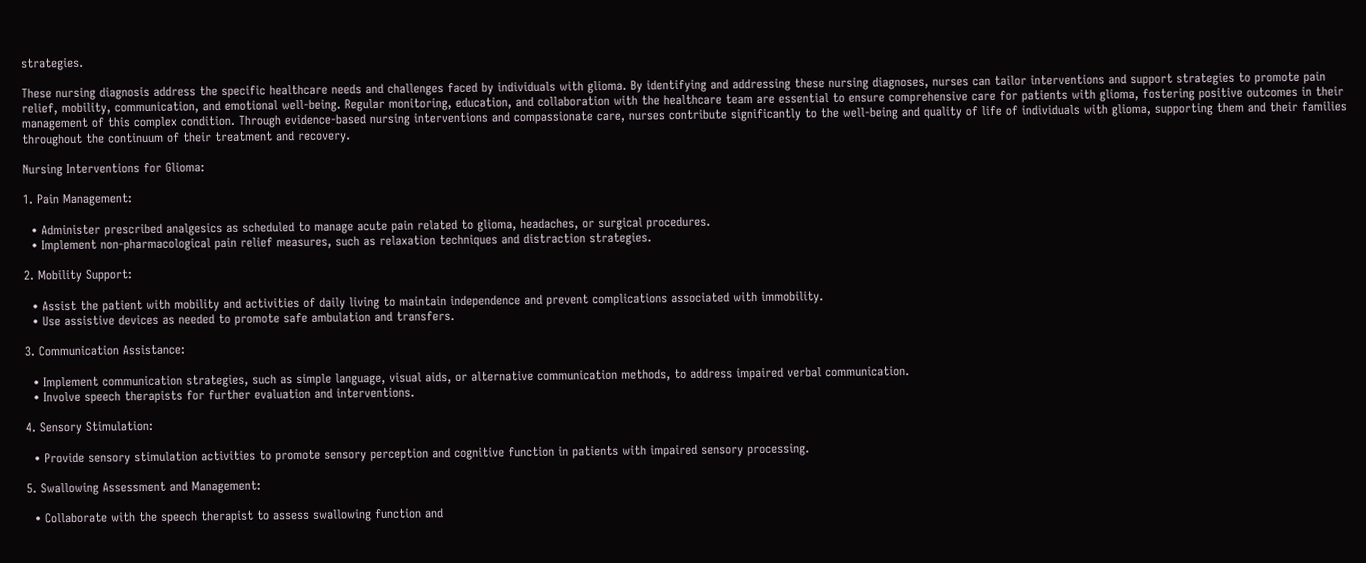strategies.

These nursing diagnosis address the specific healthcare needs and challenges faced by individuals with glioma. By identifying and addressing these nursing diagnoses, nurses can tailor interventions and support strategies to promote pain relief, mobility, communication, and emotional well-being. Regular monitoring, education, and collaboration with the healthcare team are essential to ensure comprehensive care for patients with glioma, fostering positive outcomes in their management of this complex condition. Through evidence-based nursing interventions and compassionate care, nurses contribute significantly to the well-being and quality of life of individuals with glioma, supporting them and their families throughout the continuum of their treatment and recovery.

Nursing Interventions for Glioma:

1. Pain Management:

  • Administer prescribed analgesics as scheduled to manage acute pain related to glioma, headaches, or surgical procedures.
  • Implement non-pharmacological pain relief measures, such as relaxation techniques and distraction strategies.

2. Mobility Support:

  • Assist the patient with mobility and activities of daily living to maintain independence and prevent complications associated with immobility.
  • Use assistive devices as needed to promote safe ambulation and transfers.

3. Communication Assistance:

  • Implement communication strategies, such as simple language, visual aids, or alternative communication methods, to address impaired verbal communication.
  • Involve speech therapists for further evaluation and interventions.

4. Sensory Stimulation:

  • Provide sensory stimulation activities to promote sensory perception and cognitive function in patients with impaired sensory processing.

5. Swallowing Assessment and Management:

  • Collaborate with the speech therapist to assess swallowing function and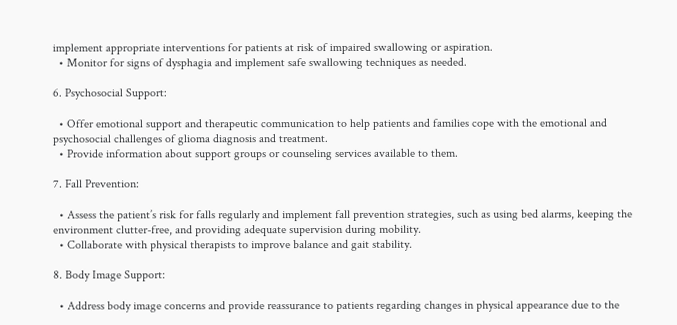implement appropriate interventions for patients at risk of impaired swallowing or aspiration.
  • Monitor for signs of dysphagia and implement safe swallowing techniques as needed.

6. Psychosocial Support:

  • Offer emotional support and therapeutic communication to help patients and families cope with the emotional and psychosocial challenges of glioma diagnosis and treatment.
  • Provide information about support groups or counseling services available to them.

7. Fall Prevention:

  • Assess the patient’s risk for falls regularly and implement fall prevention strategies, such as using bed alarms, keeping the environment clutter-free, and providing adequate supervision during mobility.
  • Collaborate with physical therapists to improve balance and gait stability.

8. Body Image Support:

  • Address body image concerns and provide reassurance to patients regarding changes in physical appearance due to the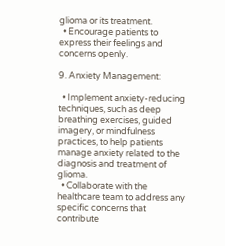glioma or its treatment.
  • Encourage patients to express their feelings and concerns openly.

9. Anxiety Management:

  • Implement anxiety-reducing techniques, such as deep breathing exercises, guided imagery, or mindfulness practices, to help patients manage anxiety related to the diagnosis and treatment of glioma.
  • Collaborate with the healthcare team to address any specific concerns that contribute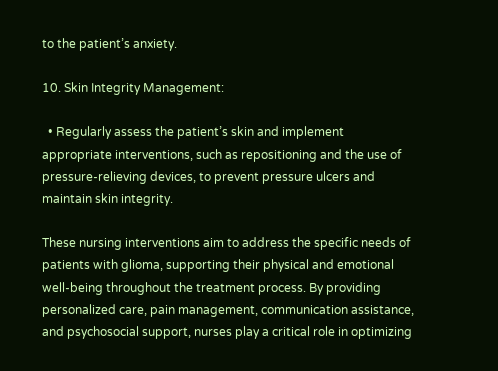to the patient’s anxiety.

10. Skin Integrity Management:

  • Regularly assess the patient’s skin and implement appropriate interventions, such as repositioning and the use of pressure-relieving devices, to prevent pressure ulcers and maintain skin integrity.

These nursing interventions aim to address the specific needs of patients with glioma, supporting their physical and emotional well-being throughout the treatment process. By providing personalized care, pain management, communication assistance, and psychosocial support, nurses play a critical role in optimizing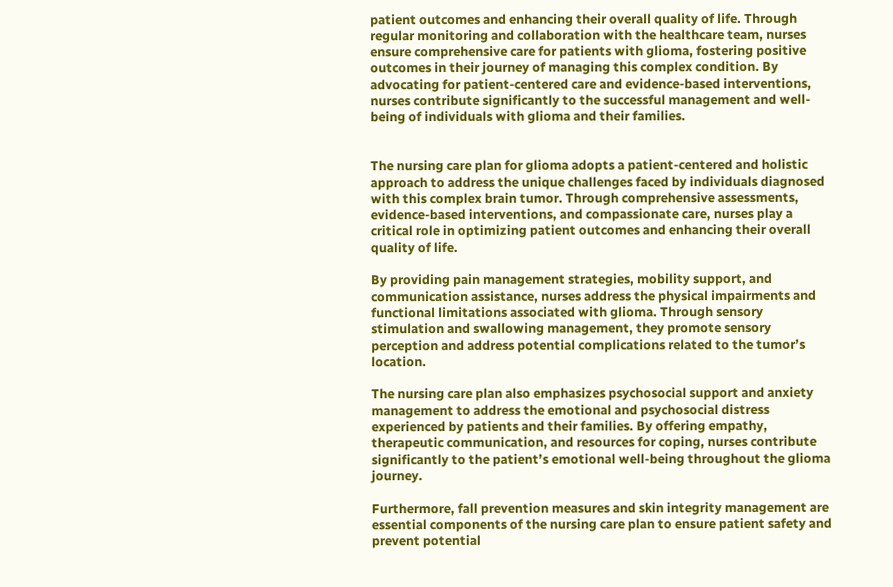patient outcomes and enhancing their overall quality of life. Through regular monitoring and collaboration with the healthcare team, nurses ensure comprehensive care for patients with glioma, fostering positive outcomes in their journey of managing this complex condition. By advocating for patient-centered care and evidence-based interventions, nurses contribute significantly to the successful management and well-being of individuals with glioma and their families.


The nursing care plan for glioma adopts a patient-centered and holistic approach to address the unique challenges faced by individuals diagnosed with this complex brain tumor. Through comprehensive assessments, evidence-based interventions, and compassionate care, nurses play a critical role in optimizing patient outcomes and enhancing their overall quality of life.

By providing pain management strategies, mobility support, and communication assistance, nurses address the physical impairments and functional limitations associated with glioma. Through sensory stimulation and swallowing management, they promote sensory perception and address potential complications related to the tumor’s location.

The nursing care plan also emphasizes psychosocial support and anxiety management to address the emotional and psychosocial distress experienced by patients and their families. By offering empathy, therapeutic communication, and resources for coping, nurses contribute significantly to the patient’s emotional well-being throughout the glioma journey.

Furthermore, fall prevention measures and skin integrity management are essential components of the nursing care plan to ensure patient safety and prevent potential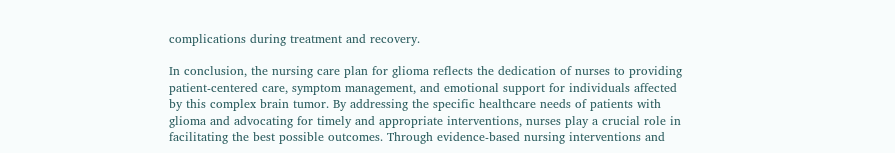complications during treatment and recovery.

In conclusion, the nursing care plan for glioma reflects the dedication of nurses to providing patient-centered care, symptom management, and emotional support for individuals affected by this complex brain tumor. By addressing the specific healthcare needs of patients with glioma and advocating for timely and appropriate interventions, nurses play a crucial role in facilitating the best possible outcomes. Through evidence-based nursing interventions and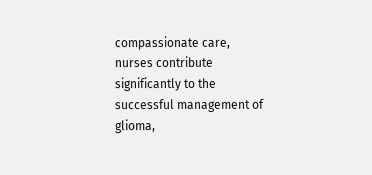compassionate care, nurses contribute significantly to the successful management of glioma,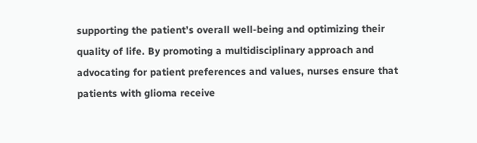supporting the patient’s overall well-being and optimizing their quality of life. By promoting a multidisciplinary approach and advocating for patient preferences and values, nurses ensure that patients with glioma receive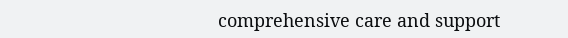comprehensive care and support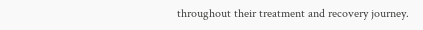throughout their treatment and recovery journey.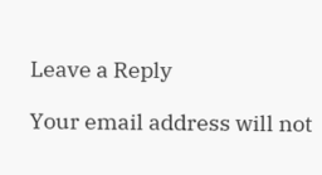Leave a Reply

Your email address will not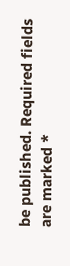be published. Required fields are marked *